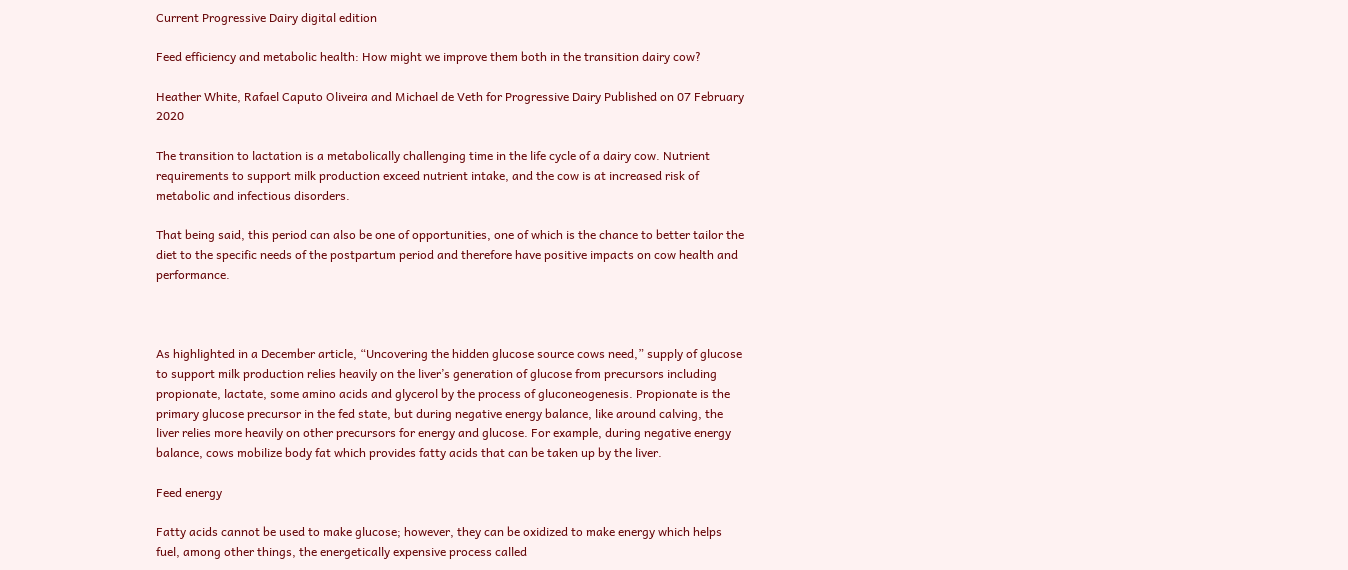Current Progressive Dairy digital edition

Feed efficiency and metabolic health: How might we improve them both in the transition dairy cow?

Heather White, Rafael Caputo Oliveira and Michael de Veth for Progressive Dairy Published on 07 February 2020

The transition to lactation is a metabolically challenging time in the life cycle of a dairy cow. Nutrient requirements to support milk production exceed nutrient intake, and the cow is at increased risk of metabolic and infectious disorders.

That being said, this period can also be one of opportunities, one of which is the chance to better tailor the diet to the specific needs of the postpartum period and therefore have positive impacts on cow health and performance.



As highlighted in a December article, “Uncovering the hidden glucose source cows need,” supply of glucose to support milk production relies heavily on the liver’s generation of glucose from precursors including propionate, lactate, some amino acids and glycerol by the process of gluconeogenesis. Propionate is the primary glucose precursor in the fed state, but during negative energy balance, like around calving, the liver relies more heavily on other precursors for energy and glucose. For example, during negative energy balance, cows mobilize body fat which provides fatty acids that can be taken up by the liver.

Feed energy

Fatty acids cannot be used to make glucose; however, they can be oxidized to make energy which helps fuel, among other things, the energetically expensive process called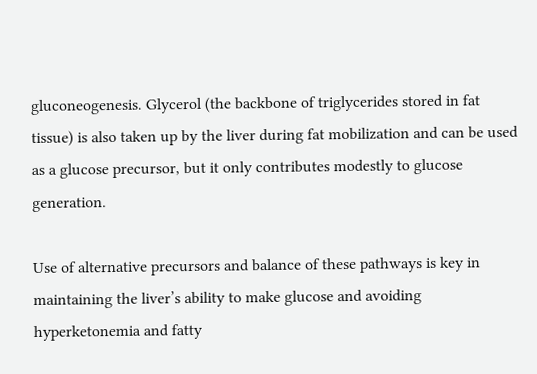gluconeogenesis. Glycerol (the backbone of triglycerides stored in fat tissue) is also taken up by the liver during fat mobilization and can be used as a glucose precursor, but it only contributes modestly to glucose generation.

Use of alternative precursors and balance of these pathways is key in maintaining the liver’s ability to make glucose and avoiding hyperketonemia and fatty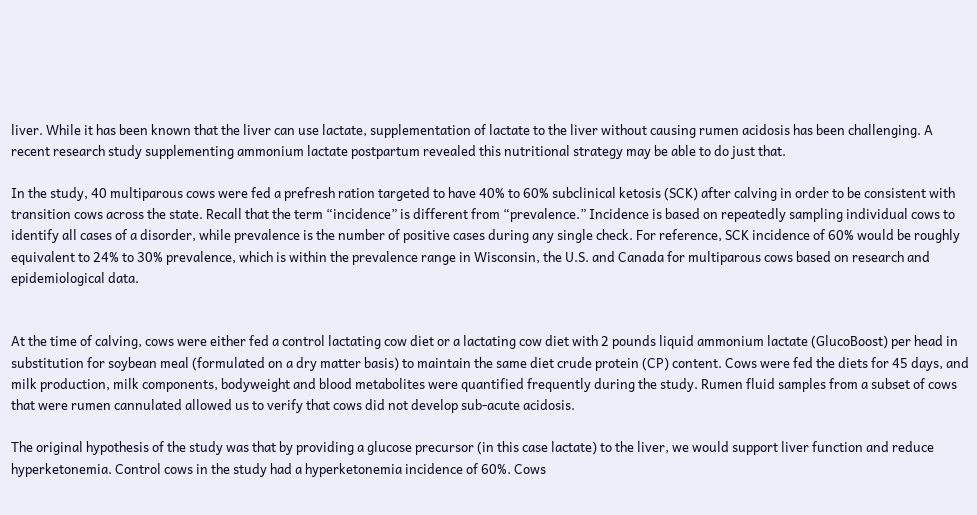liver. While it has been known that the liver can use lactate, supplementation of lactate to the liver without causing rumen acidosis has been challenging. A recent research study supplementing ammonium lactate postpartum revealed this nutritional strategy may be able to do just that.

In the study, 40 multiparous cows were fed a prefresh ration targeted to have 40% to 60% subclinical ketosis (SCK) after calving in order to be consistent with transition cows across the state. Recall that the term “incidence” is different from “prevalence.” Incidence is based on repeatedly sampling individual cows to identify all cases of a disorder, while prevalence is the number of positive cases during any single check. For reference, SCK incidence of 60% would be roughly equivalent to 24% to 30% prevalence, which is within the prevalence range in Wisconsin, the U.S. and Canada for multiparous cows based on research and epidemiological data.


At the time of calving, cows were either fed a control lactating cow diet or a lactating cow diet with 2 pounds liquid ammonium lactate (GlucoBoost) per head in substitution for soybean meal (formulated on a dry matter basis) to maintain the same diet crude protein (CP) content. Cows were fed the diets for 45 days, and milk production, milk components, bodyweight and blood metabolites were quantified frequently during the study. Rumen fluid samples from a subset of cows that were rumen cannulated allowed us to verify that cows did not develop sub-acute acidosis.

The original hypothesis of the study was that by providing a glucose precursor (in this case lactate) to the liver, we would support liver function and reduce hyperketonemia. Control cows in the study had a hyperketonemia incidence of 60%. Cows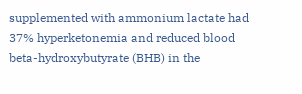supplemented with ammonium lactate had 37% hyperketonemia and reduced blood beta-hydroxybutyrate (BHB) in the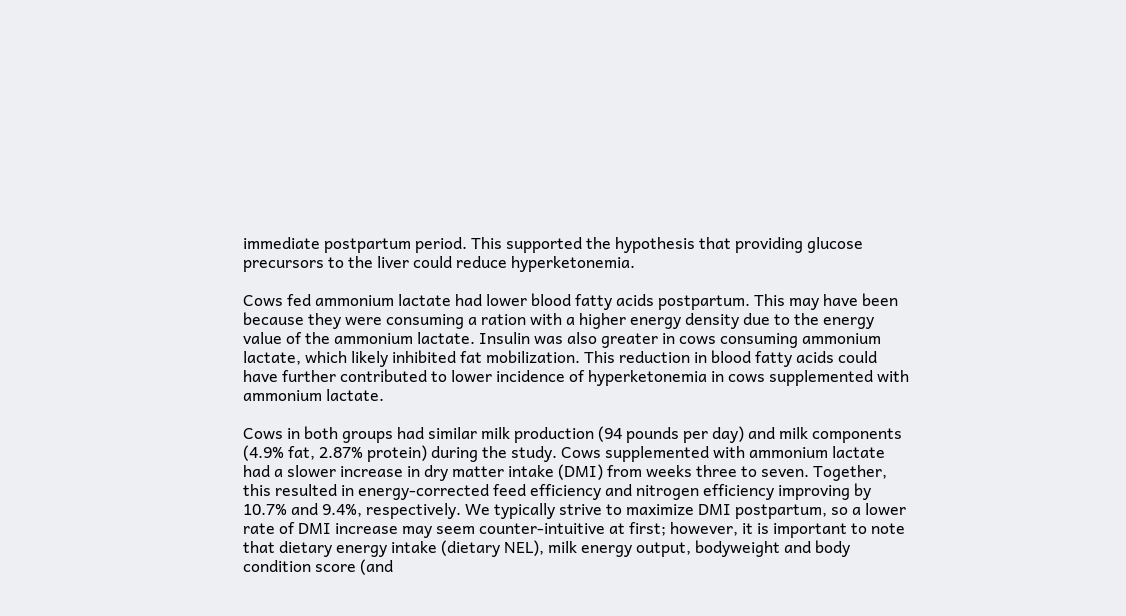immediate postpartum period. This supported the hypothesis that providing glucose precursors to the liver could reduce hyperketonemia.

Cows fed ammonium lactate had lower blood fatty acids postpartum. This may have been because they were consuming a ration with a higher energy density due to the energy value of the ammonium lactate. Insulin was also greater in cows consuming ammonium lactate, which likely inhibited fat mobilization. This reduction in blood fatty acids could have further contributed to lower incidence of hyperketonemia in cows supplemented with ammonium lactate.

Cows in both groups had similar milk production (94 pounds per day) and milk components (4.9% fat, 2.87% protein) during the study. Cows supplemented with ammonium lactate had a slower increase in dry matter intake (DMI) from weeks three to seven. Together, this resulted in energy-corrected feed efficiency and nitrogen efficiency improving by 10.7% and 9.4%, respectively. We typically strive to maximize DMI postpartum, so a lower rate of DMI increase may seem counter-intuitive at first; however, it is important to note that dietary energy intake (dietary NEL), milk energy output, bodyweight and body condition score (and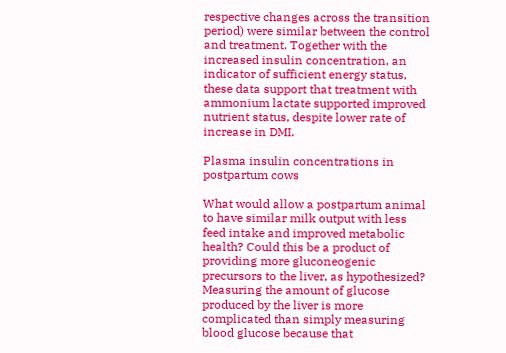respective changes across the transition period) were similar between the control and treatment. Together with the increased insulin concentration, an indicator of sufficient energy status, these data support that treatment with ammonium lactate supported improved nutrient status, despite lower rate of increase in DMI.

Plasma insulin concentrations in postpartum cows

What would allow a postpartum animal to have similar milk output with less feed intake and improved metabolic health? Could this be a product of providing more gluconeogenic precursors to the liver, as hypothesized? Measuring the amount of glucose produced by the liver is more complicated than simply measuring blood glucose because that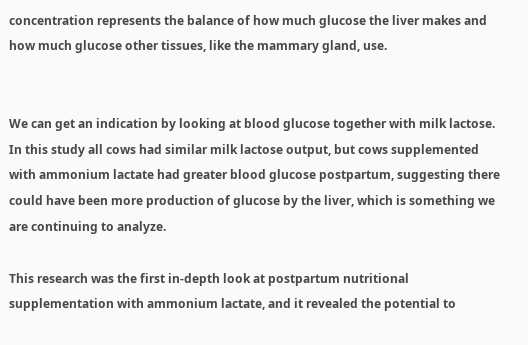concentration represents the balance of how much glucose the liver makes and how much glucose other tissues, like the mammary gland, use.


We can get an indication by looking at blood glucose together with milk lactose. In this study all cows had similar milk lactose output, but cows supplemented with ammonium lactate had greater blood glucose postpartum, suggesting there could have been more production of glucose by the liver, which is something we are continuing to analyze.

This research was the first in-depth look at postpartum nutritional supplementation with ammonium lactate, and it revealed the potential to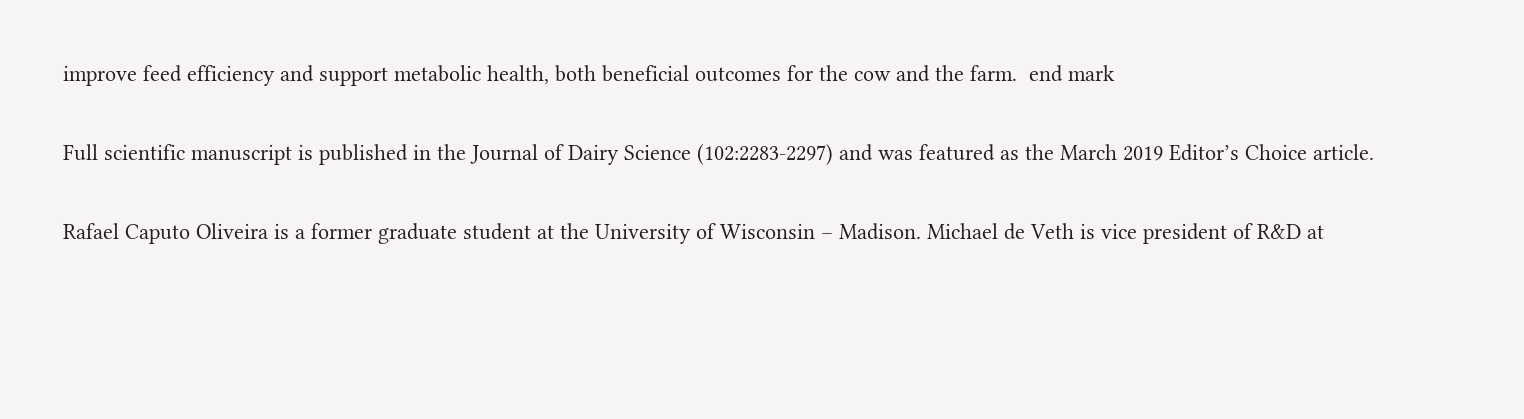improve feed efficiency and support metabolic health, both beneficial outcomes for the cow and the farm.  end mark

Full scientific manuscript is published in the Journal of Dairy Science (102:2283-2297) and was featured as the March 2019 Editor’s Choice article.

Rafael Caputo Oliveira is a former graduate student at the University of Wisconsin – Madison. Michael de Veth is vice president of R&D at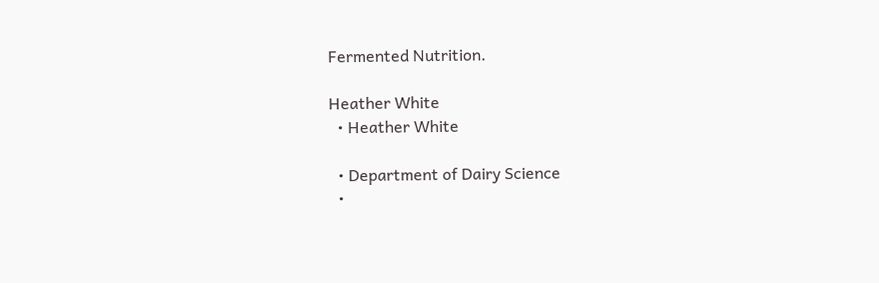Fermented Nutrition.

Heather White
  • Heather White

  • Department of Dairy Science
  •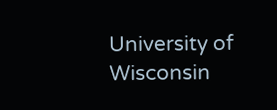University of Wisconsin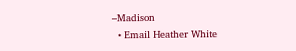–Madison
  • Email Heather White